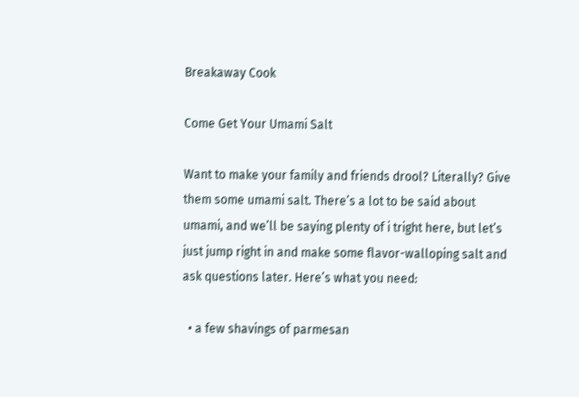Breakaway Cook

Come Get Your Umami Salt

Want to make your family and friends drool? Literally? Give them some umami salt. There’s a lot to be said about umami, and we’ll be saying plenty of i tright here, but let’s just jump right in and make some flavor-walloping salt and ask questions later. Here’s what you need:

  • a few shavings of parmesan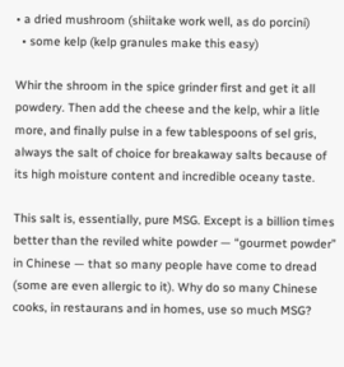• a dried mushroom (shiitake work well, as do porcini)
  • some kelp (kelp granules make this easy)

Whir the shroom in the spice grinder first and get it all powdery. Then add the cheese and the kelp, whir a litle more, and finally pulse in a few tablespoons of sel gris, always the salt of choice for breakaway salts because of its high moisture content and incredible oceany taste.

This salt is, essentially, pure MSG. Except is a billion times better than the reviled white powder — “gourmet powder” in Chinese — that so many people have come to dread (some are even allergic to it). Why do so many Chinese cooks, in restaurans and in homes, use so much MSG?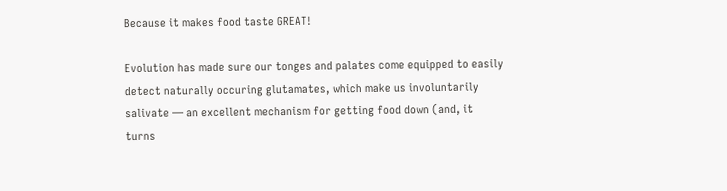Because it makes food taste GREAT!

Evolution has made sure our tonges and palates come equipped to easily detect naturally occuring glutamates, which make us involuntarily salivate — an excellent mechanism for getting food down (and, it turns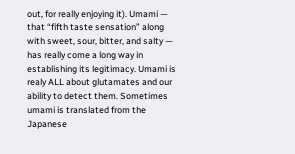out, for really enjoying it). Umami — that “fifth taste sensation” along with sweet, sour, bitter, and salty — has really come a long way in establishing its legitimacy. Umami is realy ALL about glutamates and our ability to detect them. Sometimes umami is translated from the Japanese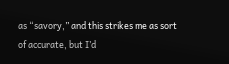as “savory,” and this strikes me as sort of accurate, but I’d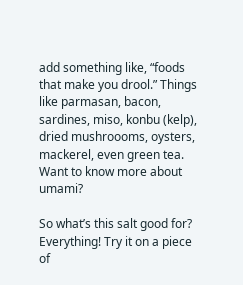add something like, “foods that make you drool.” Things like parmasan, bacon, sardines, miso, konbu (kelp), dried mushroooms, oysters, mackerel, even green tea. Want to know more about umami?

So what’s this salt good for? Everything! Try it on a piece of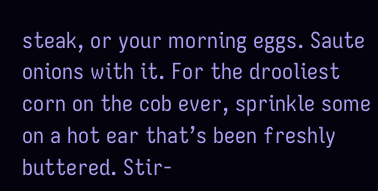steak, or your morning eggs. Saute onions with it. For the drooliest corn on the cob ever, sprinkle some on a hot ear that’s been freshly buttered. Stir-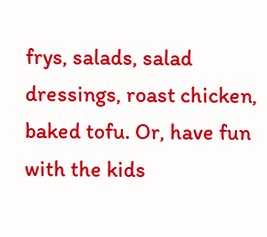frys, salads, salad dressings, roast chicken, baked tofu. Or, have fun with the kids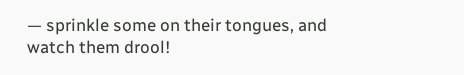— sprinkle some on their tongues, and watch them drool!